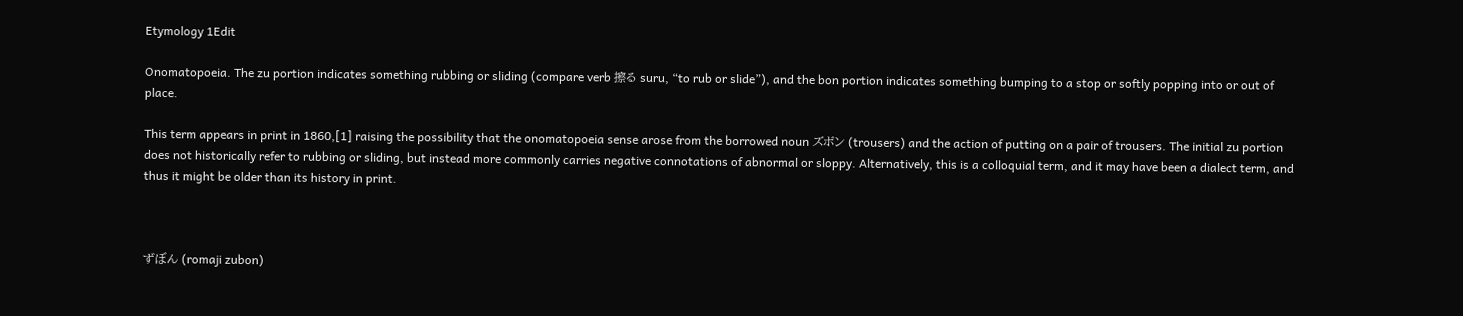Etymology 1Edit

Onomatopoeia. The zu portion indicates something rubbing or sliding (compare verb 擦る suru, “to rub or slide”), and the bon portion indicates something bumping to a stop or softly popping into or out of place.

This term appears in print in 1860,[1] raising the possibility that the onomatopoeia sense arose from the borrowed noun ズボン (trousers) and the action of putting on a pair of trousers. The initial zu portion does not historically refer to rubbing or sliding, but instead more commonly carries negative connotations of abnormal or sloppy. Alternatively, this is a colloquial term, and it may have been a dialect term, and thus it might be older than its history in print.



ずぼん (romaji zubon)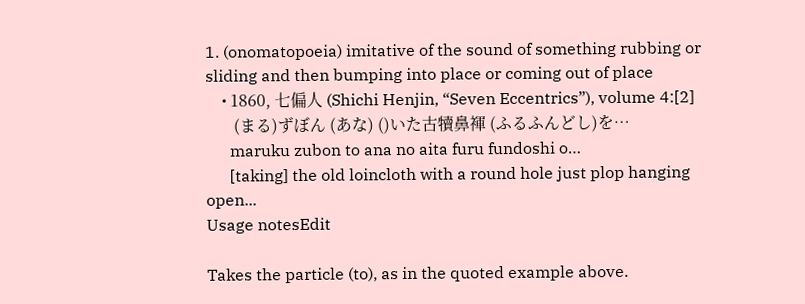1. (onomatopoeia) imitative of the sound of something rubbing or sliding and then bumping into place or coming out of place
    • 1860, 七偏人 (Shichi Henjin, “Seven Eccentrics”), volume 4:[2]
       (まる)ずぼん (あな) ()いた古犢鼻褌 (ふるふんどし)を…
      maruku zubon to ana no aita furu fundoshi o…
      [taking] the old loincloth with a round hole just plop hanging open...
Usage notesEdit

Takes the particle (to), as in the quoted example above.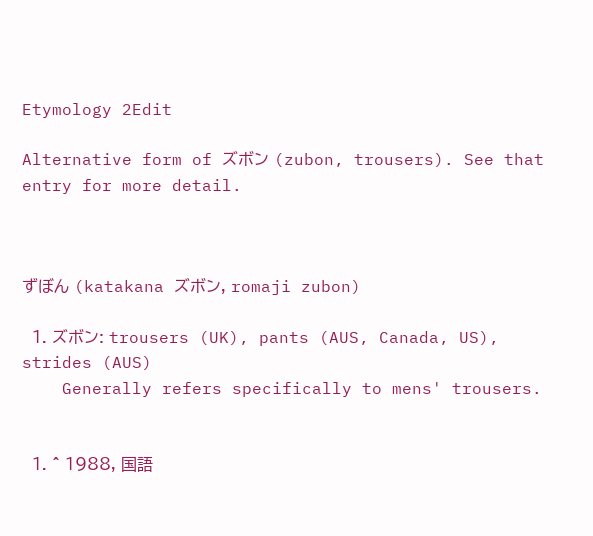Etymology 2Edit

Alternative form of ズボン (zubon, trousers). See that entry for more detail.



ずぼん (katakana ズボン, romaji zubon)

  1. ズボン: trousers (UK), pants (AUS, Canada, US), strides (AUS)
    Generally refers specifically to mens' trousers.


  1. ^ 1988, 国語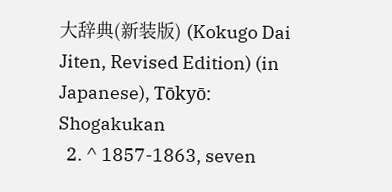大辞典(新装版) (Kokugo Dai Jiten, Revised Edition) (in Japanese), Tōkyō: Shogakukan
  2. ^ 1857-1863, seven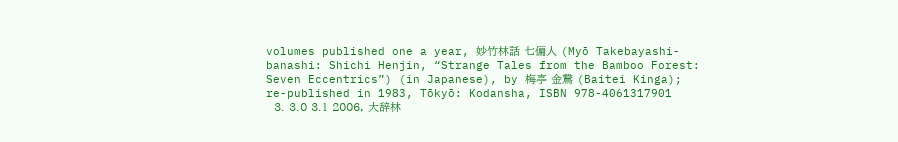volumes published one a year, 妙竹林話 七偏人 (Myō Takebayashi-banashi: Shichi Henjin, “Strange Tales from the Bamboo Forest: Seven Eccentrics”) (in Japanese), by 梅亭 金鵞 (Baitei Kinga); re-published in 1983, Tōkyō: Kodansha, ISBN 978-4061317901
  3. 3.0 3.1 2006, 大辞林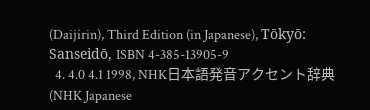(Daijirin), Third Edition (in Japanese), Tōkyō: Sanseidō, ISBN 4-385-13905-9
  4. 4.0 4.1 1998, NHK日本語発音アクセント辞典 (NHK Japanese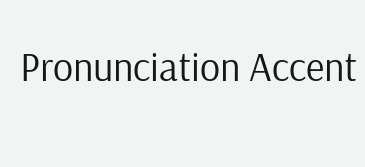Pronunciation Accent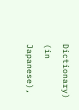Dictionary) (in Japanese),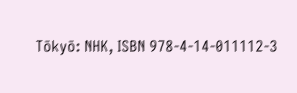Tōkyō: NHK, ISBN 978-4-14-011112-3